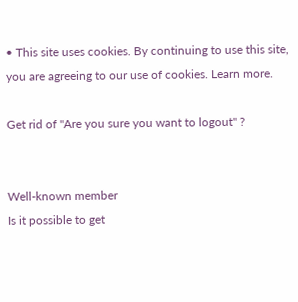• This site uses cookies. By continuing to use this site, you are agreeing to our use of cookies. Learn more.

Get rid of "Are you sure you want to logout" ?


Well-known member
Is it possible to get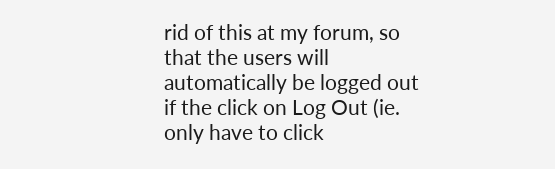rid of this at my forum, so that the users will automatically be logged out if the click on Log Out (ie. only have to click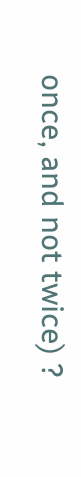once, and not twice) ?